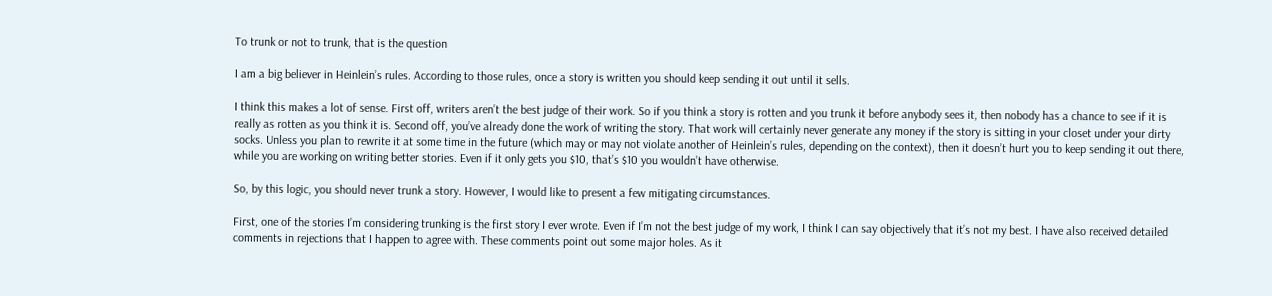To trunk or not to trunk, that is the question

I am a big believer in Heinlein’s rules. According to those rules, once a story is written you should keep sending it out until it sells.

I think this makes a lot of sense. First off, writers aren’t the best judge of their work. So if you think a story is rotten and you trunk it before anybody sees it, then nobody has a chance to see if it is really as rotten as you think it is. Second off, you’ve already done the work of writing the story. That work will certainly never generate any money if the story is sitting in your closet under your dirty socks. Unless you plan to rewrite it at some time in the future (which may or may not violate another of Heinlein’s rules, depending on the context), then it doesn’t hurt you to keep sending it out there, while you are working on writing better stories. Even if it only gets you $10, that’s $10 you wouldn’t have otherwise.

So, by this logic, you should never trunk a story. However, I would like to present a few mitigating circumstances.

First, one of the stories I’m considering trunking is the first story I ever wrote. Even if I’m not the best judge of my work, I think I can say objectively that it’s not my best. I have also received detailed comments in rejections that I happen to agree with. These comments point out some major holes. As it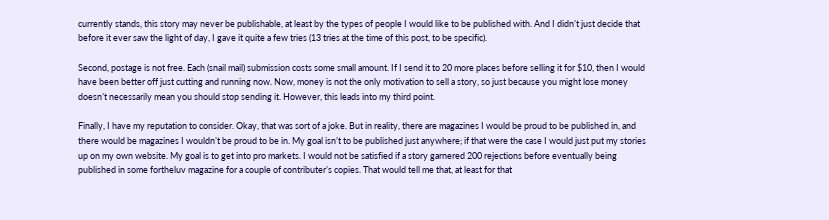currently stands, this story may never be publishable, at least by the types of people I would like to be published with. And I didn’t just decide that before it ever saw the light of day, I gave it quite a few tries (13 tries at the time of this post, to be specific).

Second, postage is not free. Each (snail mail) submission costs some small amount. If I send it to 20 more places before selling it for $10, then I would have been better off just cutting and running now. Now, money is not the only motivation to sell a story, so just because you might lose money doesn’t necessarily mean you should stop sending it. However, this leads into my third point.

Finally, I have my reputation to consider. Okay, that was sort of a joke. But in reality, there are magazines I would be proud to be published in, and there would be magazines I wouldn’t be proud to be in. My goal isn’t to be published just anywhere; if that were the case I would just put my stories up on my own website. My goal is to get into pro markets. I would not be satisfied if a story garnered 200 rejections before eventually being published in some fortheluv magazine for a couple of contributer’s copies. That would tell me that, at least for that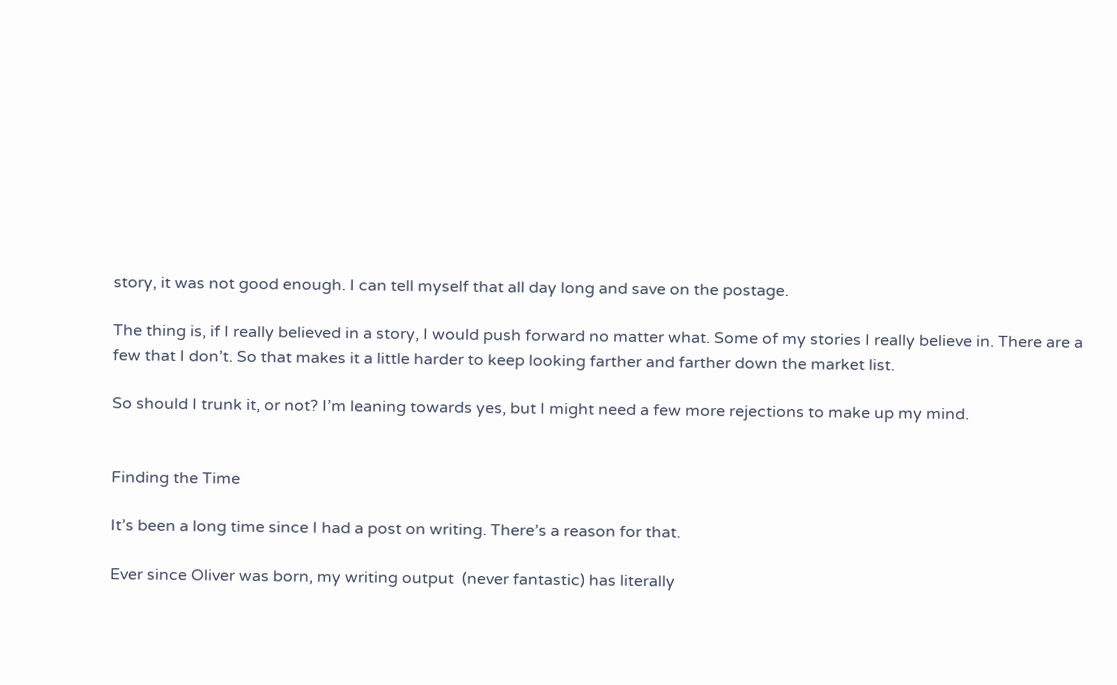story, it was not good enough. I can tell myself that all day long and save on the postage.

The thing is, if I really believed in a story, I would push forward no matter what. Some of my stories I really believe in. There are a few that I don’t. So that makes it a little harder to keep looking farther and farther down the market list.

So should I trunk it, or not? I’m leaning towards yes, but I might need a few more rejections to make up my mind.


Finding the Time

It’s been a long time since I had a post on writing. There’s a reason for that.

Ever since Oliver was born, my writing output  (never fantastic) has literally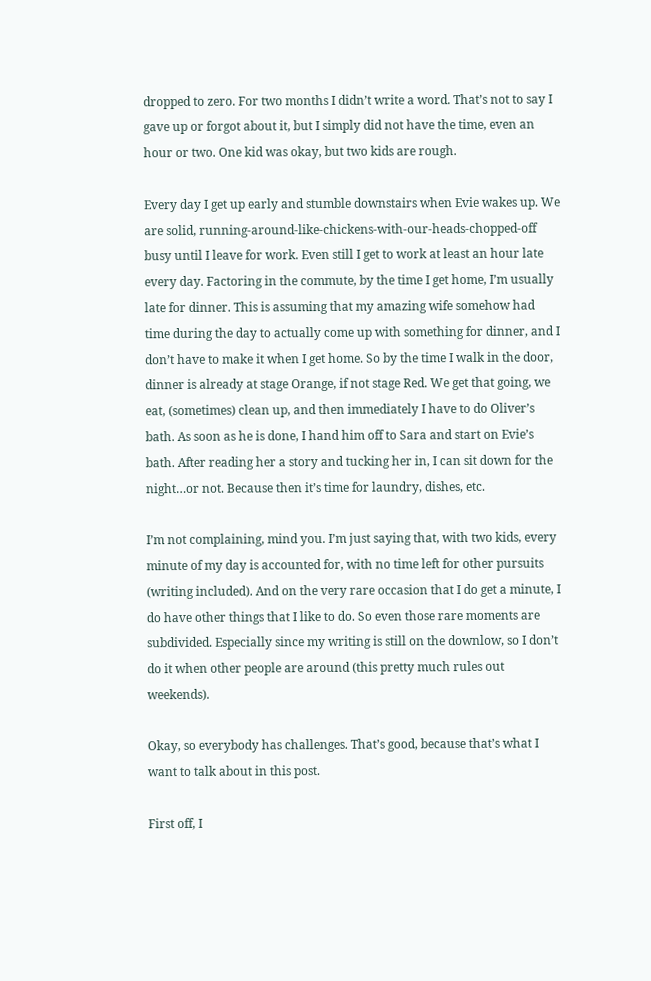dropped to zero. For two months I didn’t write a word. That’s not to say I gave up or forgot about it, but I simply did not have the time, even an hour or two. One kid was okay, but two kids are rough.

Every day I get up early and stumble downstairs when Evie wakes up. We are solid, running-around-like-chickens-with-our-heads-chopped-off busy until I leave for work. Even still I get to work at least an hour late every day. Factoring in the commute, by the time I get home, I’m usually late for dinner. This is assuming that my amazing wife somehow had time during the day to actually come up with something for dinner, and I don’t have to make it when I get home. So by the time I walk in the door, dinner is already at stage Orange, if not stage Red. We get that going, we eat, (sometimes) clean up, and then immediately I have to do Oliver’s bath. As soon as he is done, I hand him off to Sara and start on Evie’s bath. After reading her a story and tucking her in, I can sit down for the night…or not. Because then it’s time for laundry, dishes, etc.

I’m not complaining, mind you. I’m just saying that, with two kids, every minute of my day is accounted for, with no time left for other pursuits (writing included). And on the very rare occasion that I do get a minute, I do have other things that I like to do. So even those rare moments are subdivided. Especially since my writing is still on the downlow, so I don’t do it when other people are around (this pretty much rules out weekends).

Okay, so everybody has challenges. That’s good, because that’s what I want to talk about in this post.

First off, I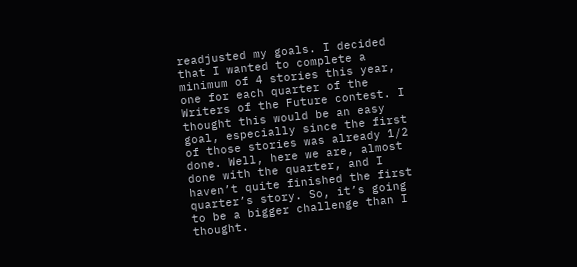readjusted my goals. I decided that I wanted to complete a minimum of 4 stories this year, one for each quarter of the Writers of the Future contest. I thought this would be an easy goal, especially since the first of those stories was already 1/2 done. Well, here we are, almost done with the quarter, and I haven’t quite finished the first quarter’s story. So, it’s going to be a bigger challenge than I thought.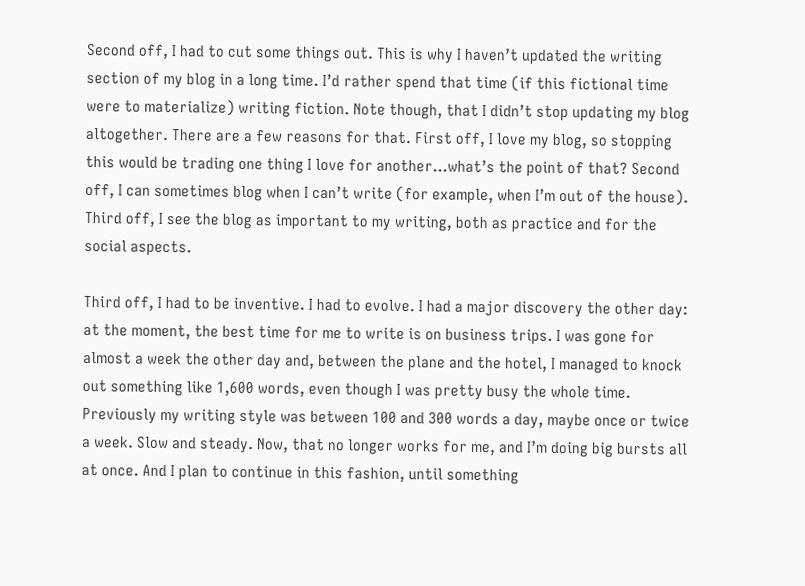Second off, I had to cut some things out. This is why I haven’t updated the writing section of my blog in a long time. I’d rather spend that time (if this fictional time were to materialize) writing fiction. Note though, that I didn’t stop updating my blog altogether. There are a few reasons for that. First off, I love my blog, so stopping this would be trading one thing I love for another…what’s the point of that? Second off, I can sometimes blog when I can’t write (for example, when I’m out of the house). Third off, I see the blog as important to my writing, both as practice and for the social aspects.

Third off, I had to be inventive. I had to evolve. I had a major discovery the other day: at the moment, the best time for me to write is on business trips. I was gone for almost a week the other day and, between the plane and the hotel, I managed to knock out something like 1,600 words, even though I was pretty busy the whole time. Previously my writing style was between 100 and 300 words a day, maybe once or twice a week. Slow and steady. Now, that no longer works for me, and I’m doing big bursts all at once. And I plan to continue in this fashion, until something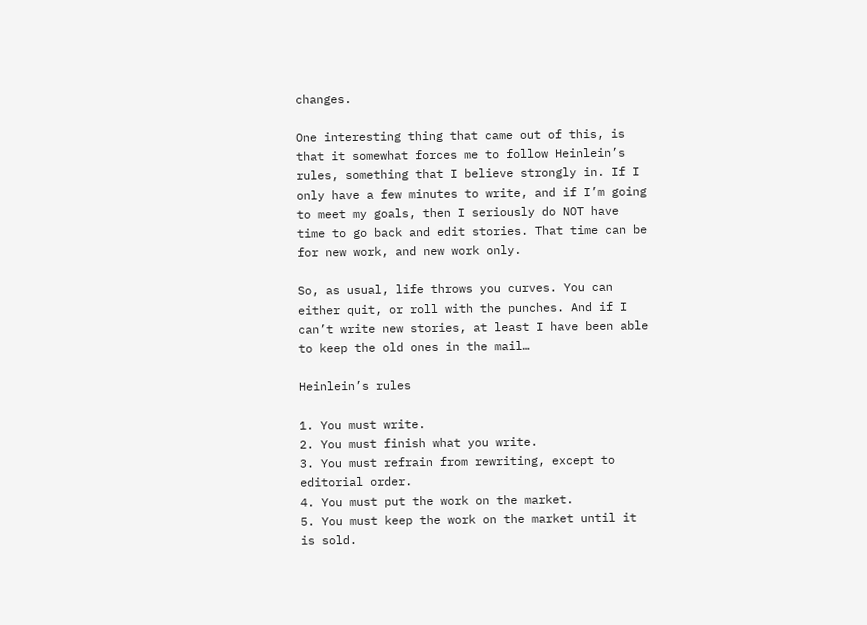changes.

One interesting thing that came out of this, is that it somewhat forces me to follow Heinlein’s rules, something that I believe strongly in. If I only have a few minutes to write, and if I’m going to meet my goals, then I seriously do NOT have time to go back and edit stories. That time can be for new work, and new work only.

So, as usual, life throws you curves. You can either quit, or roll with the punches. And if I can’t write new stories, at least I have been able to keep the old ones in the mail…

Heinlein’s rules

1. You must write.
2. You must finish what you write.
3. You must refrain from rewriting, except to editorial order.
4. You must put the work on the market.
5. You must keep the work on the market until it is sold.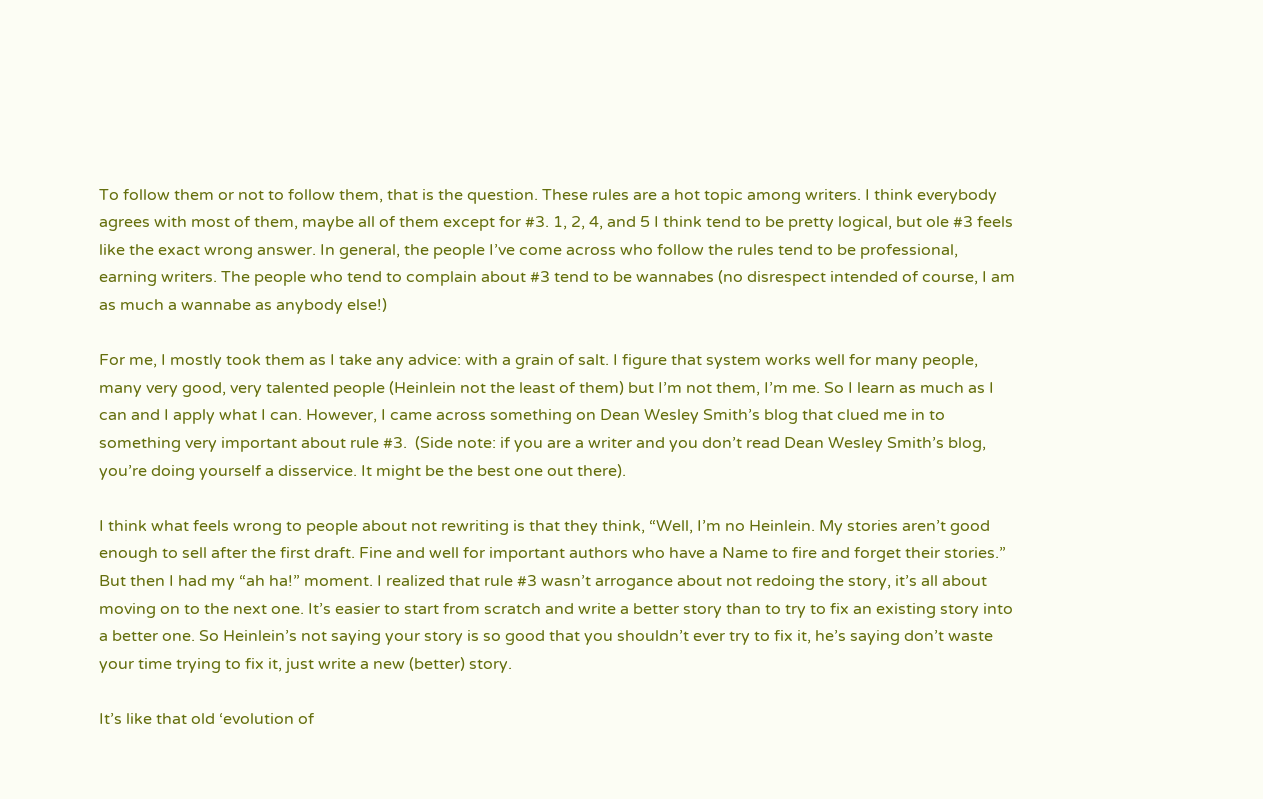To follow them or not to follow them, that is the question. These rules are a hot topic among writers. I think everybody agrees with most of them, maybe all of them except for #3. 1, 2, 4, and 5 I think tend to be pretty logical, but ole #3 feels like the exact wrong answer. In general, the people I’ve come across who follow the rules tend to be professional, earning writers. The people who tend to complain about #3 tend to be wannabes (no disrespect intended of course, I am as much a wannabe as anybody else!)

For me, I mostly took them as I take any advice: with a grain of salt. I figure that system works well for many people, many very good, very talented people (Heinlein not the least of them) but I’m not them, I’m me. So I learn as much as I can and I apply what I can. However, I came across something on Dean Wesley Smith’s blog that clued me in to something very important about rule #3.  (Side note: if you are a writer and you don’t read Dean Wesley Smith’s blog, you’re doing yourself a disservice. It might be the best one out there).

I think what feels wrong to people about not rewriting is that they think, “Well, I’m no Heinlein. My stories aren’t good enough to sell after the first draft. Fine and well for important authors who have a Name to fire and forget their stories.” But then I had my “ah ha!” moment. I realized that rule #3 wasn’t arrogance about not redoing the story, it’s all about moving on to the next one. It’s easier to start from scratch and write a better story than to try to fix an existing story into a better one. So Heinlein’s not saying your story is so good that you shouldn’t ever try to fix it, he’s saying don’t waste your time trying to fix it, just write a new (better) story.

It’s like that old ‘evolution of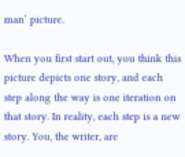man’ picture.

When you first start out, you think this picture depicts one story, and each step along the way is one iteration on that story. In reality, each step is a new story. You, the writer, are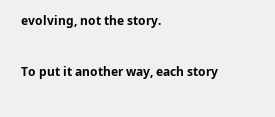evolving, not the story.

To put it another way, each story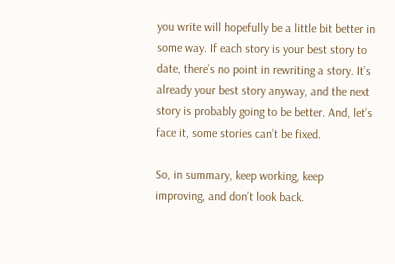you write will hopefully be a little bit better in some way. If each story is your best story to date, there’s no point in rewriting a story. It’s already your best story anyway, and the next story is probably going to be better. And, let’s face it, some stories can’t be fixed.

So, in summary, keep working, keep improving, and don’t look back.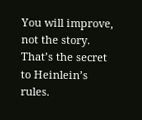You will improve, not the story. That’s the secret to Heinlein’s rules.